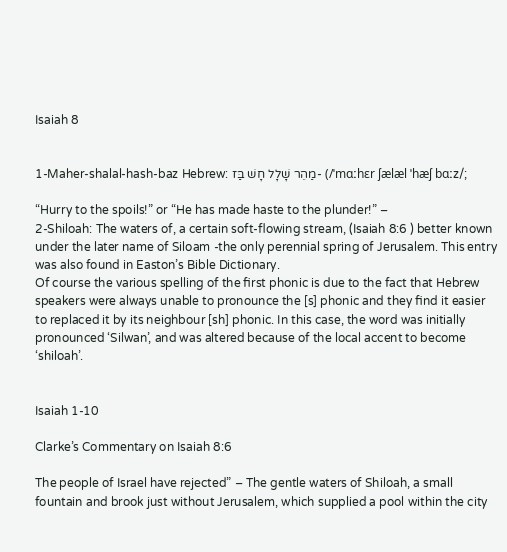Isaiah 8


1-Maher-shalal-hash-baz Hebrew: מַהֵר שָׁלָל חָשׁ בַּז- (/ˈmɑːhɛr ʃælæl ˈhæʃ bɑːz/;

“Hurry to the spoils!” or “He has made haste to the plunder!” –
2-Shiloah: The waters of, a certain soft-flowing stream, (Isaiah 8:6 ) better known under the later name of Siloam -the only perennial spring of Jerusalem. This entry was also found in Easton’s Bible Dictionary.
Of course the various spelling of the first phonic is due to the fact that Hebrew speakers were always unable to pronounce the [s] phonic and they find it easier to replaced it by its neighbour [sh] phonic. In this case, the word was initially pronounced ‘Silwan’, and was altered because of the local accent to become ‘shiloah’.


Isaiah 1-10

Clarke’s Commentary on Isaiah 8:6

The people of Israel have rejected” – The gentle waters of Shiloah, a small fountain and brook just without Jerusalem, which supplied a pool within the city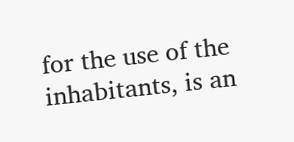for the use of the inhabitants, is an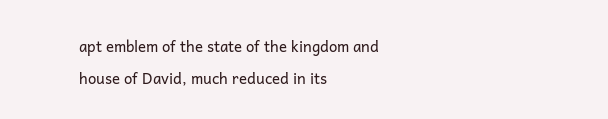apt emblem of the state of the kingdom and house of David, much reduced in its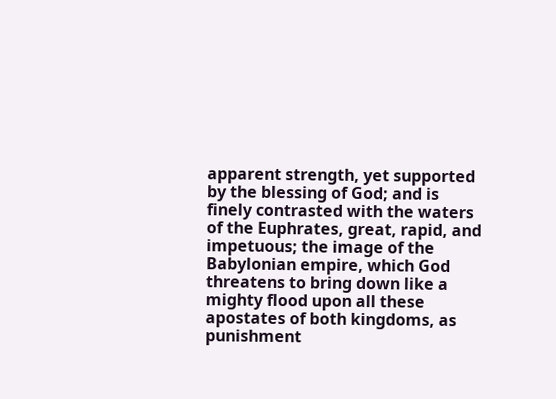apparent strength, yet supported by the blessing of God; and is finely contrasted with the waters of the Euphrates, great, rapid, and impetuous; the image of the Babylonian empire, which God threatens to bring down like a mighty flood upon all these apostates of both kingdoms, as punishment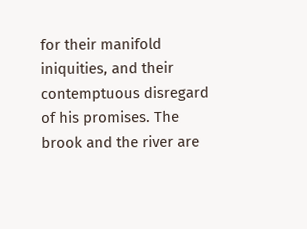for their manifold iniquities, and their contemptuous disregard of his promises. The brook and the river are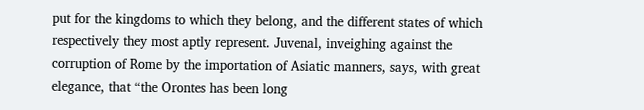put for the kingdoms to which they belong, and the different states of which respectively they most aptly represent. Juvenal, inveighing against the corruption of Rome by the importation of Asiatic manners, says, with great elegance, that “the Orontes has been long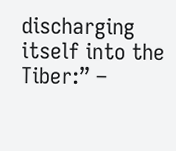discharging itself into the Tiber:” –